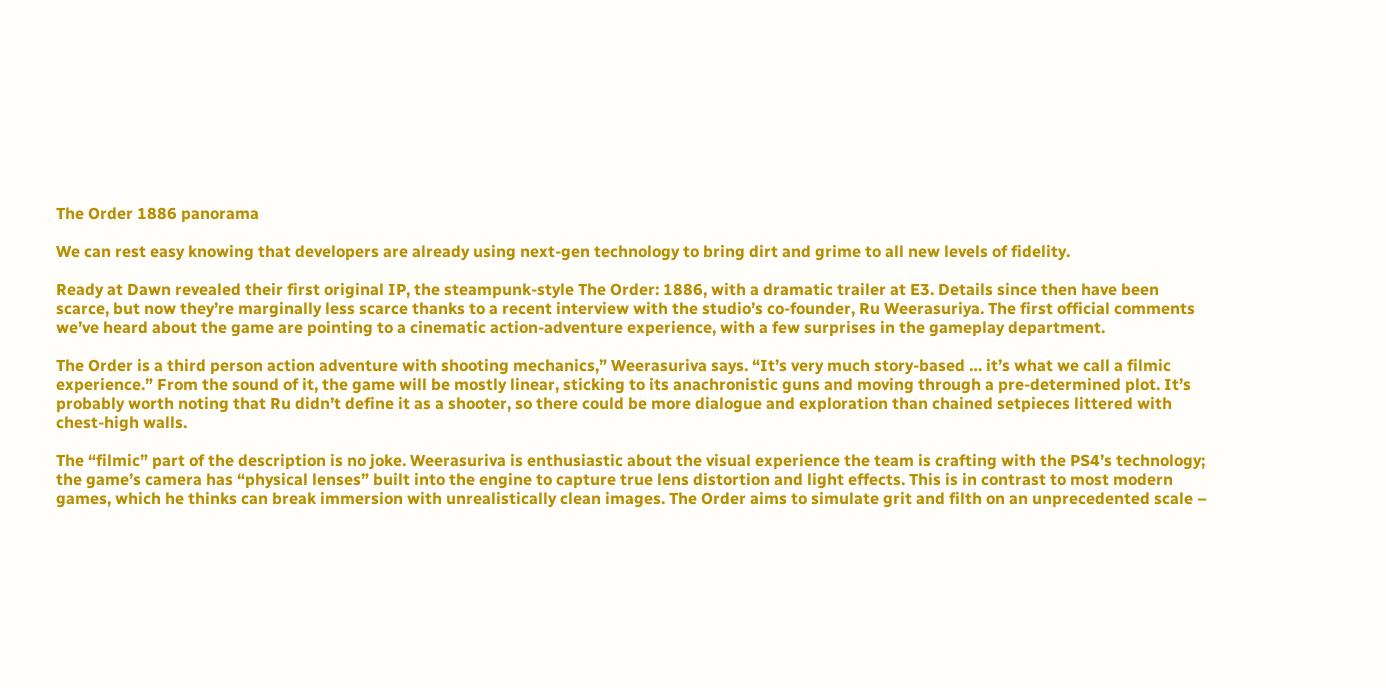The Order 1886 panorama

We can rest easy knowing that developers are already using next-gen technology to bring dirt and grime to all new levels of fidelity.

Ready at Dawn revealed their first original IP, the steampunk-style The Order: 1886, with a dramatic trailer at E3. Details since then have been scarce, but now they’re marginally less scarce thanks to a recent interview with the studio’s co-founder, Ru Weerasuriya. The first official comments we’ve heard about the game are pointing to a cinematic action-adventure experience, with a few surprises in the gameplay department.

The Order is a third person action adventure with shooting mechanics,” Weerasuriva says. “It’s very much story-based … it’s what we call a filmic experience.” From the sound of it, the game will be mostly linear, sticking to its anachronistic guns and moving through a pre-determined plot. It’s probably worth noting that Ru didn’t define it as a shooter, so there could be more dialogue and exploration than chained setpieces littered with chest-high walls.

The “filmic” part of the description is no joke. Weerasuriva is enthusiastic about the visual experience the team is crafting with the PS4’s technology; the game’s camera has “physical lenses” built into the engine to capture true lens distortion and light effects. This is in contrast to most modern games, which he thinks can break immersion with unrealistically clean images. The Order aims to simulate grit and filth on an unprecedented scale –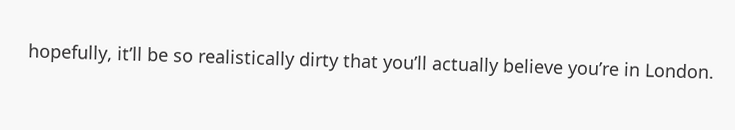hopefully, it’ll be so realistically dirty that you’ll actually believe you’re in London.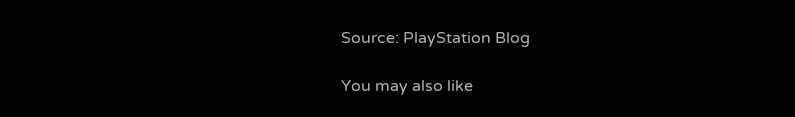Source: PlayStation Blog

You may also like